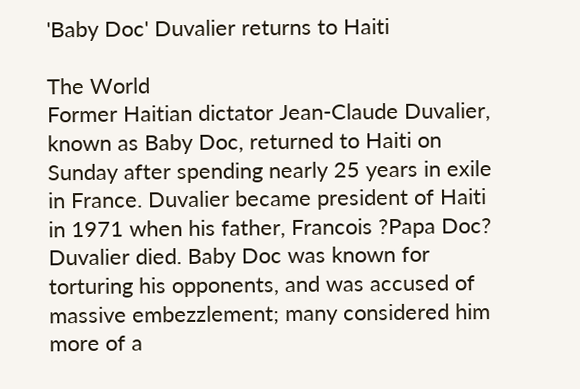'Baby Doc' Duvalier returns to Haiti

The World
Former Haitian dictator Jean-Claude Duvalier, known as Baby Doc, returned to Haiti on Sunday after spending nearly 25 years in exile in France. Duvalier became president of Haiti in 1971 when his father, Francois ?Papa Doc? Duvalier died. Baby Doc was known for torturing his opponents, and was accused of massive embezzlement; many considered him more of a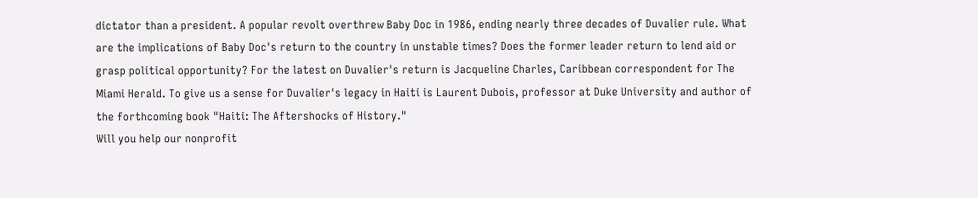dictator than a president. A popular revolt overthrew Baby Doc in 1986, ending nearly three decades of Duvalier rule. What are the implications of Baby Doc's return to the country in unstable times? Does the former leader return to lend aid or grasp political opportunity? For the latest on Duvalier's return is Jacqueline Charles, Caribbean correspondent for The Miami Herald. To give us a sense for Duvalier's legacy in Haiti is Laurent Dubois, professor at Duke University and author of the forthcoming book "Haiti: The Aftershocks of History."
Will you help our nonprofit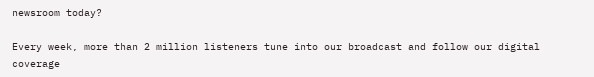newsroom today?

Every week, more than 2 million listeners tune into our broadcast and follow our digital coverage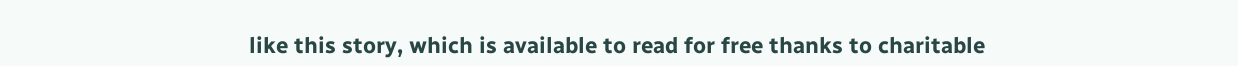like this story, which is available to read for free thanks to charitable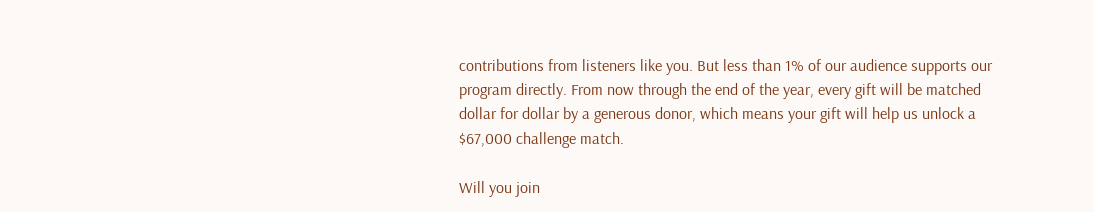contributions from listeners like you. But less than 1% of our audience supports our program directly. From now through the end of the year, every gift will be matched dollar for dollar by a generous donor, which means your gift will help us unlock a $67,000 challenge match.

Will you join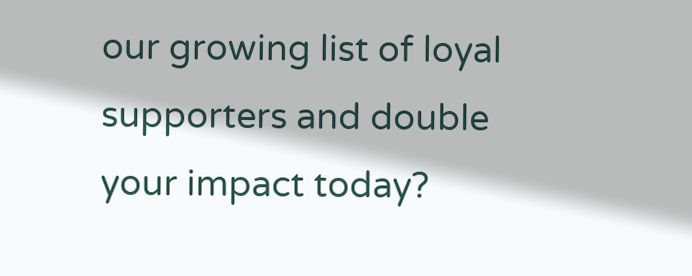our growing list of loyal supporters and double your impact today?